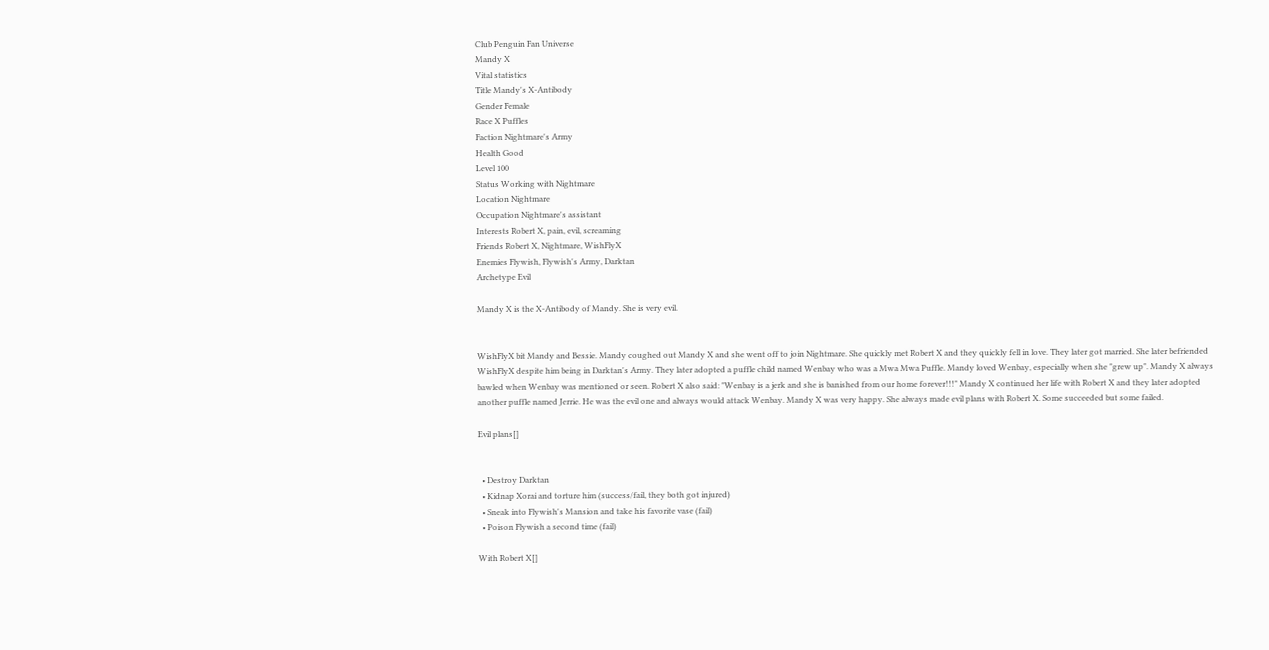Club Penguin Fan Universe
Mandy X
Vital statistics
Title Mandy's X-Antibody
Gender Female
Race X Puffles
Faction Nightmare's Army
Health Good
Level 100
Status Working with Nightmare
Location Nightmare
Occupation Nightmare's assistant
Interests Robert X, pain, evil, screaming
Friends Robert X, Nightmare, WishFlyX
Enemies Flywish, Flywish's Army, Darktan
Archetype Evil

Mandy X is the X-Antibody of Mandy. She is very evil.


WishFlyX bit Mandy and Bessie. Mandy coughed out Mandy X and she went off to join Nightmare. She quickly met Robert X and they quickly fell in love. They later got married. She later befriended WishFlyX despite him being in Darktan's Army. They later adopted a puffle child named Wenbay who was a Mwa Mwa Puffle. Mandy loved Wenbay, especially when she "grew up". Mandy X always bawled when Wenbay was mentioned or seen. Robert X also said: "Wenbay is a jerk and she is banished from our home forever!!!" Mandy X continued her life with Robert X and they later adopted another puffle named Jerrie. He was the evil one and always would attack Wenbay. Mandy X was very happy. She always made evil plans with Robert X. Some succeeded but some failed.

Evil plans[]


  • Destroy Darktan
  • Kidnap Xorai and torture him (success/fail, they both got injured)
  • Sneak into Flywish's Mansion and take his favorite vase (fail)
  • Poison Flywish a second time (fail)

With Robert X[]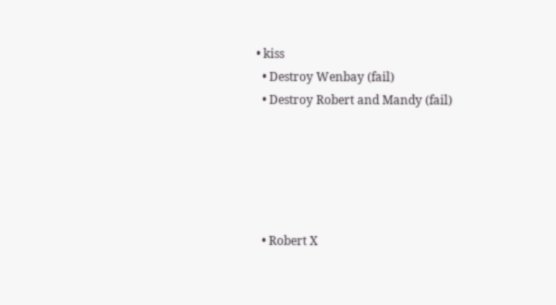• kiss
  • Destroy Wenbay (fail)
  • Destroy Robert and Mandy (fail)





  • Robert X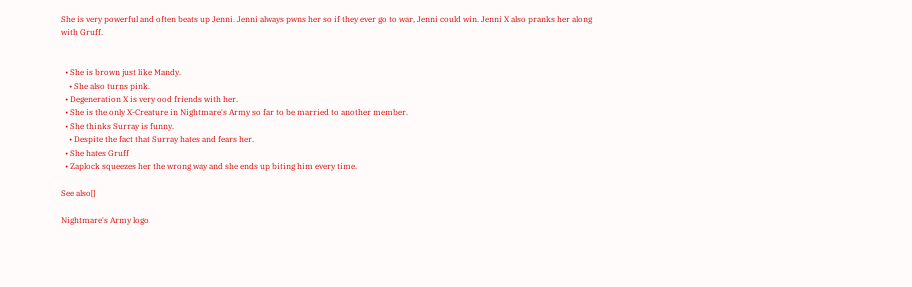She is very powerful and often beats up Jenni. Jenni always pwns her so if they ever go to war, Jenni could win. Jenni X also pranks her along with Gruff.


  • She is brown just like Mandy.
    • She also turns pink.
  • Degeneration X is very ood friends with her.
  • She is the only X-Creature in Nightmare's Army so far to be married to another member.
  • She thinks Surray is funny.
    • Despite the fact that Surray hates and fears her.
  • She hates Gruff
  • Zaplock squeezes her the wrong way and she ends up biting him every time.

See also[]

Nightmare's Army logo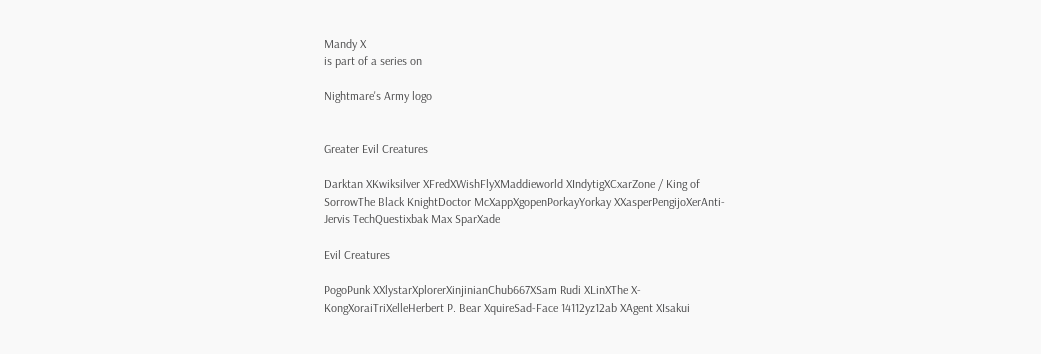Mandy X
is part of a series on

Nightmare's Army logo


Greater Evil Creatures

Darktan XKwiksilver XFredXWishFlyXMaddieworld XIndytigXCxarZone / King of SorrowThe Black KnightDoctor McXappXgopenPorkayYorkay XXasperPengijoXerAnti-Jervis TechQuestixbak Max SparXade

Evil Creatures

PogoPunk XXlystarXplorerXinjinianChub667XSam Rudi XLinXThe X-KongXoraiTriXelleHerbert P. Bear XquireSad-Face 14112yz12ab XAgent XIsakui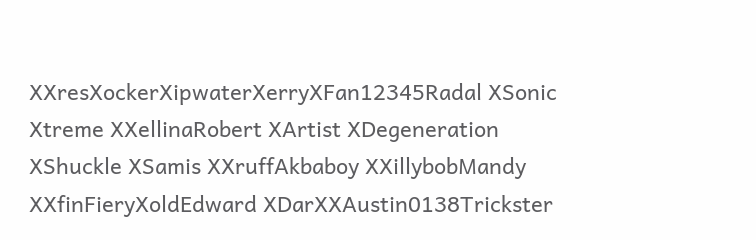XXresXockerXipwaterXerryXFan12345Radal XSonic Xtreme XXellinaRobert XArtist XDegeneration XShuckle XSamis XXruffAkbaboy XXillybobMandy XXfinFieryXoldEdward XDarXXAustin0138Trickster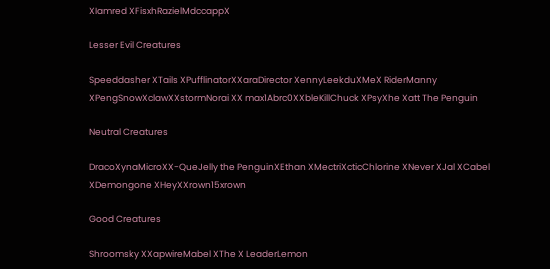XIamred XFisxhRazielMdccappX

Lesser Evil Creatures

Speeddasher XTails XPufflinatorXXaraDirector XennyLeekduXMeX RiderManny XPengSnowXclawXXstormNorai XX max1Abrc0XXbleKillChuck XPsyXhe Xatt The Penguin

Neutral Creatures

DracoXynaMicroXX-QueJelly the PenguinXEthan XMectriXcticChlorine XNever XJal XCabel XDemongone XHeyXXrown15xrown

Good Creatures

Shroomsky XXapwireMabel XThe X LeaderLemon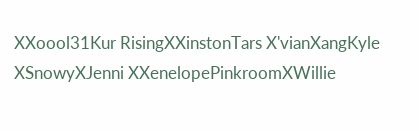XXoool31Kur RisingXXinstonTars X'vianXangKyle XSnowyXJenni XXenelopePinkroomXWillie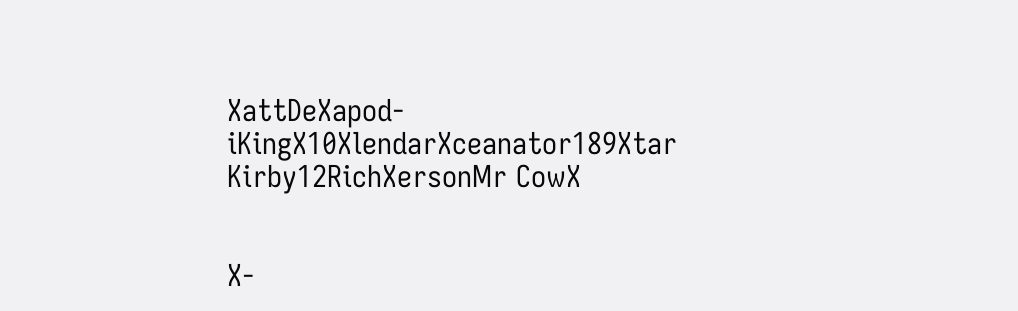XattDeXapod-iKingX10XlendarXceanator189Xtar Kirby12RichXersonMr CowX


X-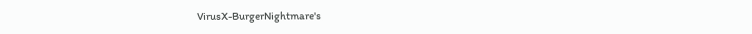VirusX-BurgerNightmare's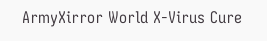ArmyXirror World X-Virus Cure